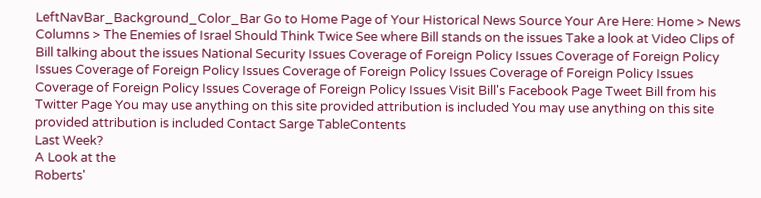LeftNavBar_Background_Color_Bar Go to Home Page of Your Historical News Source Your Are Here: Home > News Columns > The Enemies of Israel Should Think Twice See where Bill stands on the issues Take a look at Video Clips of Bill talking about the issues National Security Issues Coverage of Foreign Policy Issues Coverage of Foreign Policy Issues Coverage of Foreign Policy Issues Coverage of Foreign Policy Issues Coverage of Foreign Policy Issues Coverage of Foreign Policy Issues Coverage of Foreign Policy Issues Visit Bill's Facebook Page Tweet Bill from his Twitter Page You may use anything on this site provided attribution is included You may use anything on this site provided attribution is included Contact Sarge TableContents
Last Week?
A Look at the
Roberts'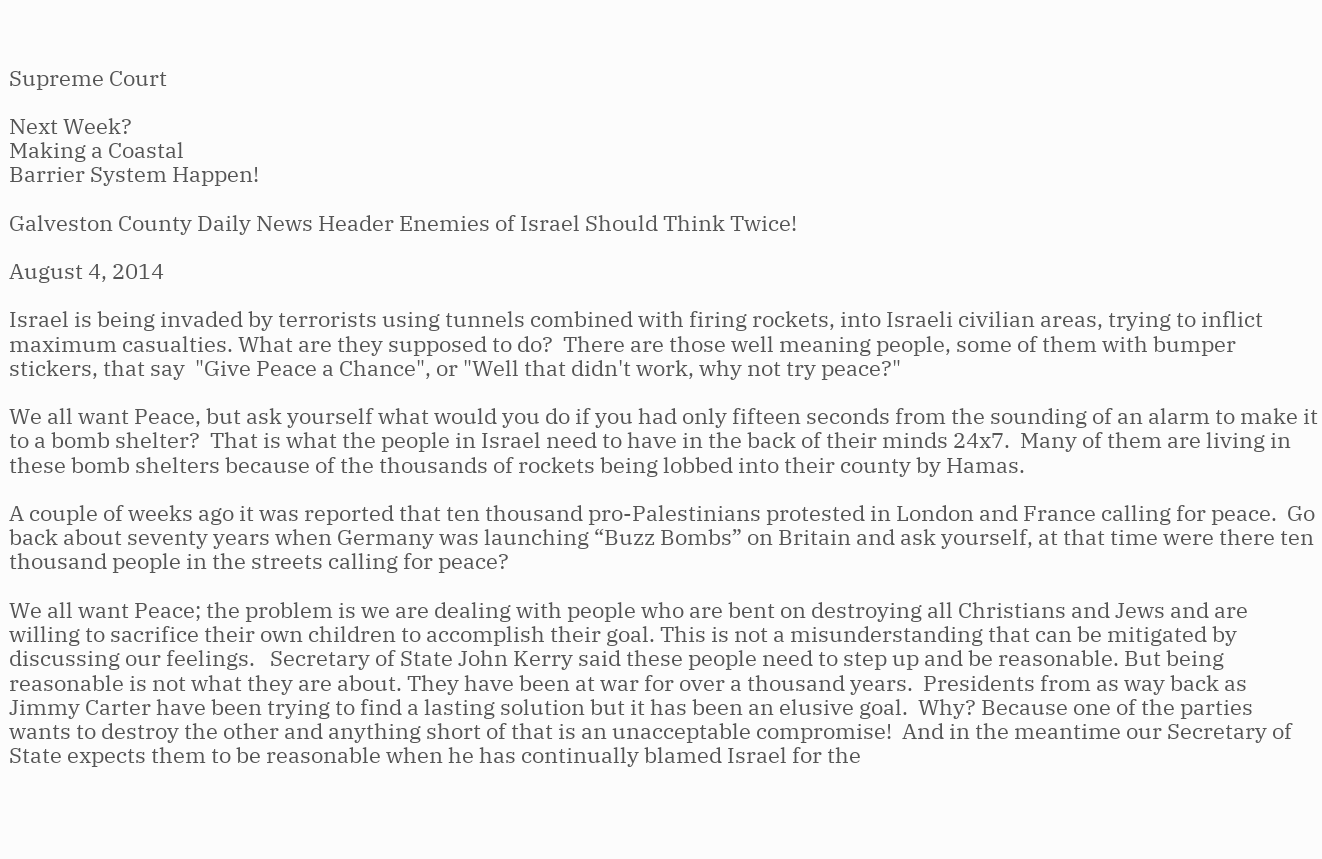Supreme Court

Next Week?
Making a Coastal
Barrier System Happen!

Galveston County Daily News Header Enemies of Israel Should Think Twice!

August 4, 2014

Israel is being invaded by terrorists using tunnels combined with firing rockets, into Israeli civilian areas, trying to inflict maximum casualties. What are they supposed to do?  There are those well meaning people, some of them with bumper stickers, that say  "Give Peace a Chance", or "Well that didn't work, why not try peace?"

We all want Peace, but ask yourself what would you do if you had only fifteen seconds from the sounding of an alarm to make it to a bomb shelter?  That is what the people in Israel need to have in the back of their minds 24x7.  Many of them are living in these bomb shelters because of the thousands of rockets being lobbed into their county by Hamas.

A couple of weeks ago it was reported that ten thousand pro-Palestinians protested in London and France calling for peace.  Go back about seventy years when Germany was launching “Buzz Bombs” on Britain and ask yourself, at that time were there ten thousand people in the streets calling for peace?

We all want Peace; the problem is we are dealing with people who are bent on destroying all Christians and Jews and are willing to sacrifice their own children to accomplish their goal. This is not a misunderstanding that can be mitigated by discussing our feelings.   Secretary of State John Kerry said these people need to step up and be reasonable. But being reasonable is not what they are about. They have been at war for over a thousand years.  Presidents from as way back as Jimmy Carter have been trying to find a lasting solution but it has been an elusive goal.  Why? Because one of the parties wants to destroy the other and anything short of that is an unacceptable compromise!  And in the meantime our Secretary of State expects them to be reasonable when he has continually blamed Israel for the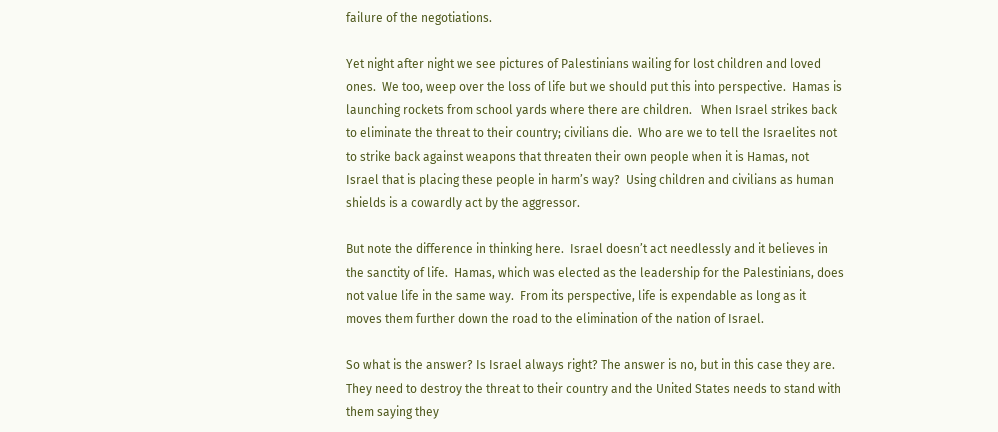failure of the negotiations.

Yet night after night we see pictures of Palestinians wailing for lost children and loved ones.  We too, weep over the loss of life but we should put this into perspective.  Hamas is launching rockets from school yards where there are children.   When Israel strikes back to eliminate the threat to their country; civilians die.  Who are we to tell the Israelites not to strike back against weapons that threaten their own people when it is Hamas, not Israel that is placing these people in harm’s way?  Using children and civilians as human shields is a cowardly act by the aggressor.

But note the difference in thinking here.  Israel doesn’t act needlessly and it believes in the sanctity of life.  Hamas, which was elected as the leadership for the Palestinians, does not value life in the same way.  From its perspective, life is expendable as long as it moves them further down the road to the elimination of the nation of Israel.

So what is the answer? Is Israel always right? The answer is no, but in this case they are. They need to destroy the threat to their country and the United States needs to stand with them saying they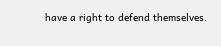have a right to defend themselves.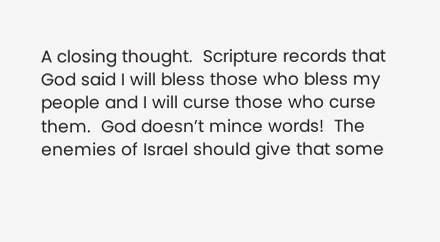A closing thought.  Scripture records that God said I will bless those who bless my people and I will curse those who curse them.  God doesn’t mince words!  The enemies of Israel should give that some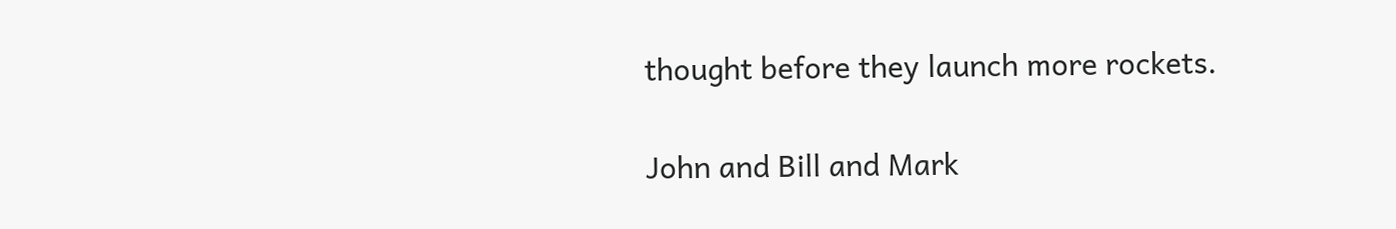thought before they launch more rockets.

John and Bill and Mark